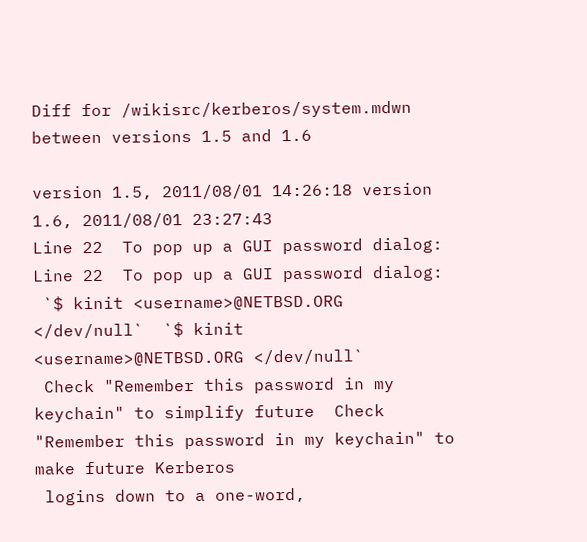Diff for /wikisrc/kerberos/system.mdwn between versions 1.5 and 1.6

version 1.5, 2011/08/01 14:26:18 version 1.6, 2011/08/01 23:27:43
Line 22  To pop up a GUI password dialog: Line 22  To pop up a GUI password dialog:
 `$ kinit <username>@NETBSD.ORG </dev/null`  `$ kinit <username>@NETBSD.ORG </dev/null`
 Check "Remember this password in my keychain" to simplify future  Check "Remember this password in my keychain" to make future Kerberos
 logins down to a one-word,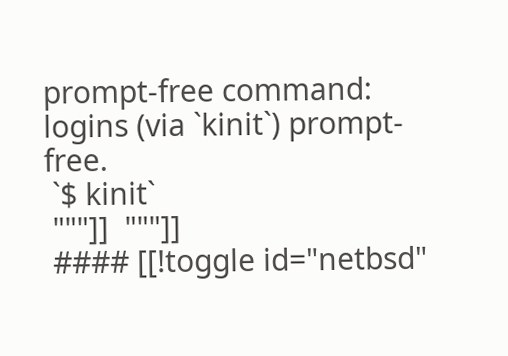prompt-free command:  logins (via `kinit`) prompt-free.
 `$ kinit`
 """]]  """]]
 #### [[!toggle id="netbsd"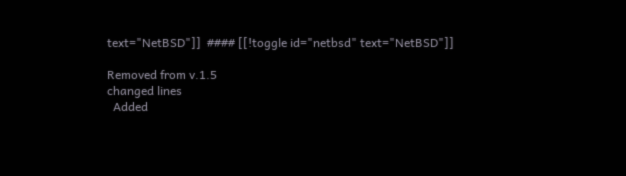text="NetBSD"]]  #### [[!toggle id="netbsd" text="NetBSD"]]

Removed from v.1.5
changed lines
  Added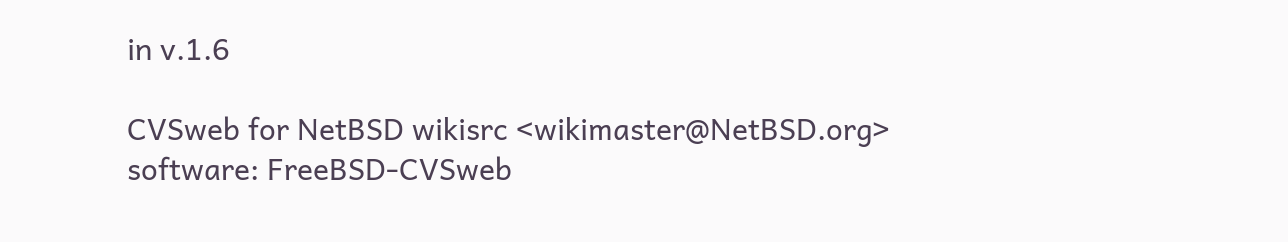in v.1.6

CVSweb for NetBSD wikisrc <wikimaster@NetBSD.org> software: FreeBSD-CVSweb